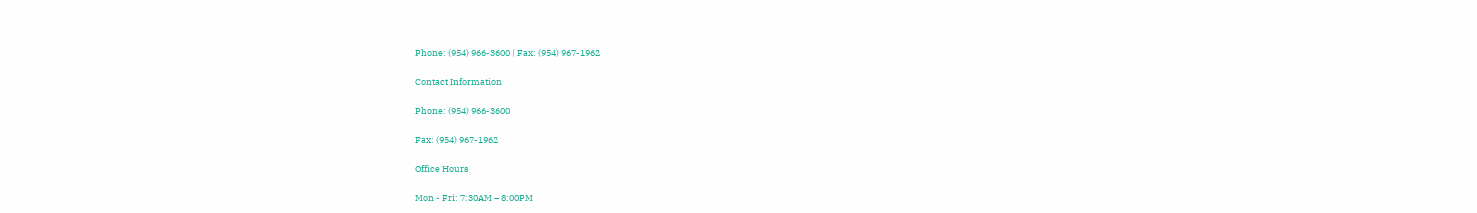Phone: (954) 966-3600 | Fax: (954) 967-1962

Contact Information

Phone: (954) 966-3600

Fax: (954) 967-1962

Office Hours

Mon - Fri: 7:30AM – 8:00PM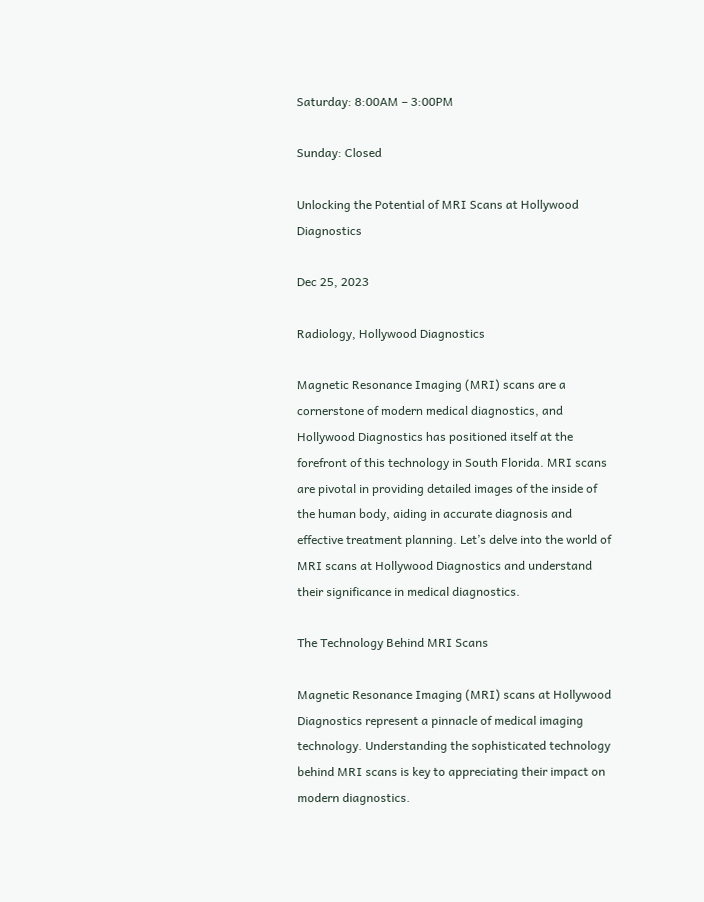Saturday: 8:00AM – 3:00PM

Sunday: Closed

Unlocking the Potential of MRI Scans at Hollywood Diagnostics

Dec 25, 2023

Radiology, Hollywood Diagnostics

Magnetic Resonance Imaging (MRI) scans are a cornerstone of modern medical diagnostics, and Hollywood Diagnostics has positioned itself at the forefront of this technology in South Florida. MRI scans are pivotal in providing detailed images of the inside of the human body, aiding in accurate diagnosis and effective treatment planning. Let’s delve into the world of MRI scans at Hollywood Diagnostics and understand their significance in medical diagnostics.

The Technology Behind MRI Scans

Magnetic Resonance Imaging (MRI) scans at Hollywood Diagnostics represent a pinnacle of medical imaging technology. Understanding the sophisticated technology behind MRI scans is key to appreciating their impact on modern diagnostics.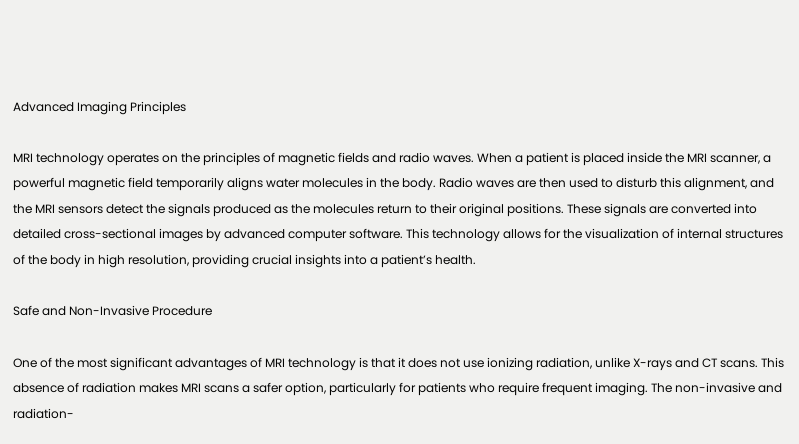Advanced Imaging Principles

MRI technology operates on the principles of magnetic fields and radio waves. When a patient is placed inside the MRI scanner, a powerful magnetic field temporarily aligns water molecules in the body. Radio waves are then used to disturb this alignment, and the MRI sensors detect the signals produced as the molecules return to their original positions. These signals are converted into detailed cross-sectional images by advanced computer software. This technology allows for the visualization of internal structures of the body in high resolution, providing crucial insights into a patient’s health.

Safe and Non-Invasive Procedure

One of the most significant advantages of MRI technology is that it does not use ionizing radiation, unlike X-rays and CT scans. This absence of radiation makes MRI scans a safer option, particularly for patients who require frequent imaging. The non-invasive and radiation-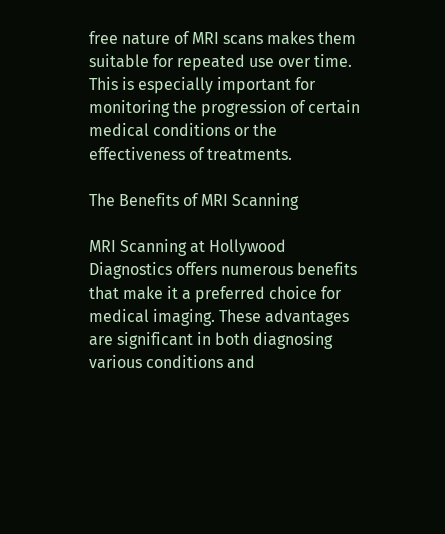free nature of MRI scans makes them suitable for repeated use over time. This is especially important for monitoring the progression of certain medical conditions or the effectiveness of treatments.

The Benefits of MRI Scanning

MRI Scanning at Hollywood Diagnostics offers numerous benefits that make it a preferred choice for medical imaging. These advantages are significant in both diagnosing various conditions and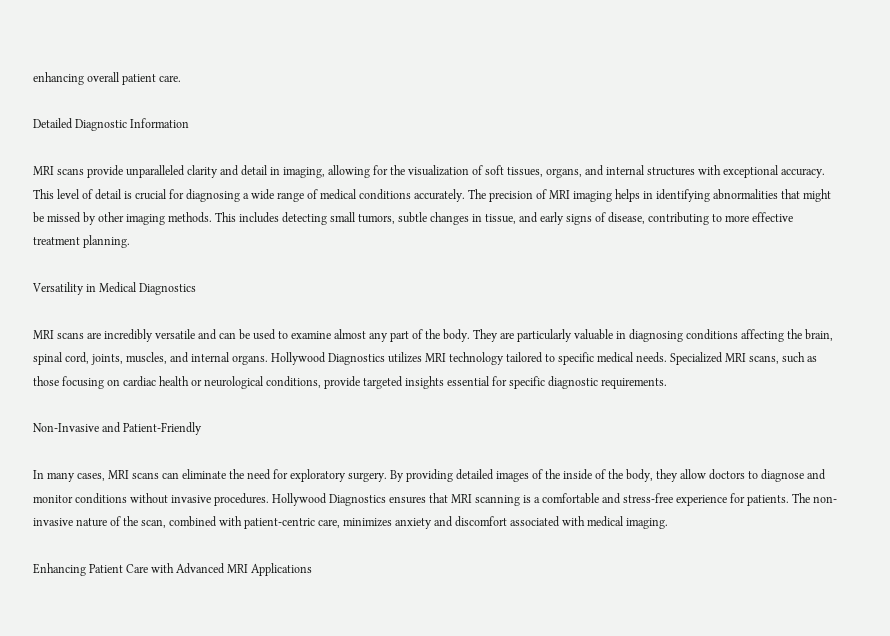enhancing overall patient care.

Detailed Diagnostic Information

MRI scans provide unparalleled clarity and detail in imaging, allowing for the visualization of soft tissues, organs, and internal structures with exceptional accuracy. This level of detail is crucial for diagnosing a wide range of medical conditions accurately. The precision of MRI imaging helps in identifying abnormalities that might be missed by other imaging methods. This includes detecting small tumors, subtle changes in tissue, and early signs of disease, contributing to more effective treatment planning.

Versatility in Medical Diagnostics

MRI scans are incredibly versatile and can be used to examine almost any part of the body. They are particularly valuable in diagnosing conditions affecting the brain, spinal cord, joints, muscles, and internal organs. Hollywood Diagnostics utilizes MRI technology tailored to specific medical needs. Specialized MRI scans, such as those focusing on cardiac health or neurological conditions, provide targeted insights essential for specific diagnostic requirements.

Non-Invasive and Patient-Friendly

In many cases, MRI scans can eliminate the need for exploratory surgery. By providing detailed images of the inside of the body, they allow doctors to diagnose and monitor conditions without invasive procedures. Hollywood Diagnostics ensures that MRI scanning is a comfortable and stress-free experience for patients. The non-invasive nature of the scan, combined with patient-centric care, minimizes anxiety and discomfort associated with medical imaging.

Enhancing Patient Care with Advanced MRI Applications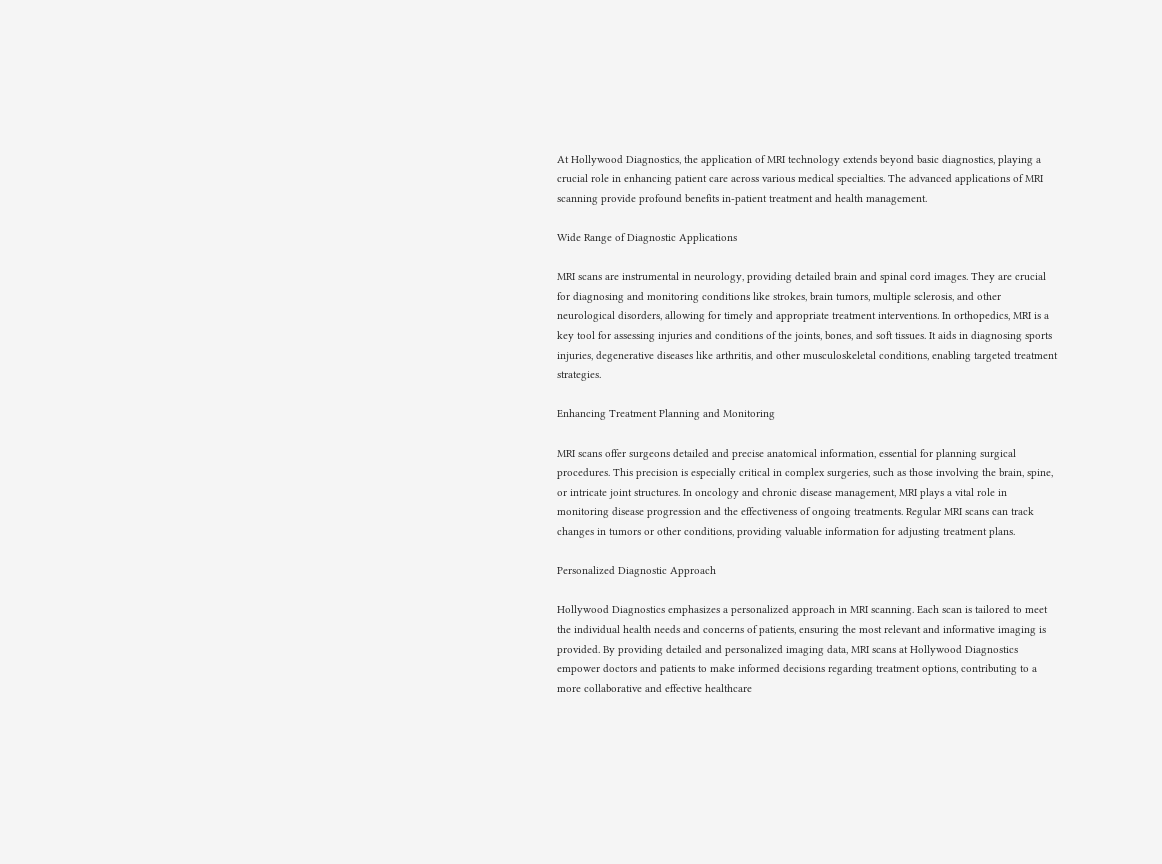At Hollywood Diagnostics, the application of MRI technology extends beyond basic diagnostics, playing a crucial role in enhancing patient care across various medical specialties. The advanced applications of MRI scanning provide profound benefits in-patient treatment and health management.

Wide Range of Diagnostic Applications

MRI scans are instrumental in neurology, providing detailed brain and spinal cord images. They are crucial for diagnosing and monitoring conditions like strokes, brain tumors, multiple sclerosis, and other neurological disorders, allowing for timely and appropriate treatment interventions. In orthopedics, MRI is a key tool for assessing injuries and conditions of the joints, bones, and soft tissues. It aids in diagnosing sports injuries, degenerative diseases like arthritis, and other musculoskeletal conditions, enabling targeted treatment strategies.

Enhancing Treatment Planning and Monitoring

MRI scans offer surgeons detailed and precise anatomical information, essential for planning surgical procedures. This precision is especially critical in complex surgeries, such as those involving the brain, spine, or intricate joint structures. In oncology and chronic disease management, MRI plays a vital role in monitoring disease progression and the effectiveness of ongoing treatments. Regular MRI scans can track changes in tumors or other conditions, providing valuable information for adjusting treatment plans.

Personalized Diagnostic Approach

Hollywood Diagnostics emphasizes a personalized approach in MRI scanning. Each scan is tailored to meet the individual health needs and concerns of patients, ensuring the most relevant and informative imaging is provided. By providing detailed and personalized imaging data, MRI scans at Hollywood Diagnostics empower doctors and patients to make informed decisions regarding treatment options, contributing to a more collaborative and effective healthcare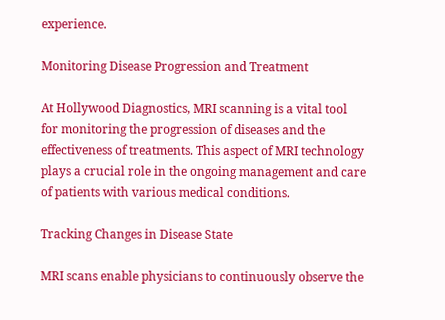experience.

Monitoring Disease Progression and Treatment

At Hollywood Diagnostics, MRI scanning is a vital tool for monitoring the progression of diseases and the effectiveness of treatments. This aspect of MRI technology plays a crucial role in the ongoing management and care of patients with various medical conditions.

Tracking Changes in Disease State

MRI scans enable physicians to continuously observe the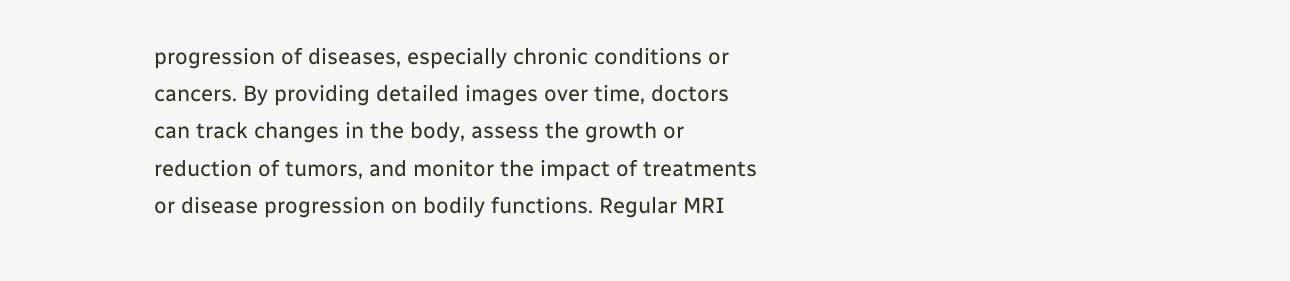progression of diseases, especially chronic conditions or cancers. By providing detailed images over time, doctors can track changes in the body, assess the growth or reduction of tumors, and monitor the impact of treatments or disease progression on bodily functions. Regular MRI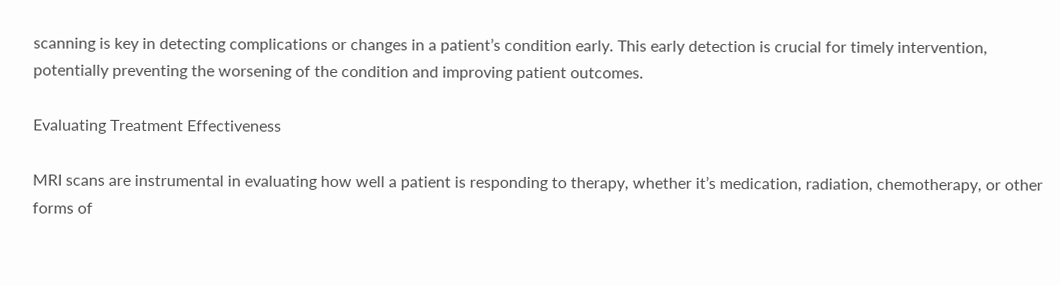scanning is key in detecting complications or changes in a patient’s condition early. This early detection is crucial for timely intervention, potentially preventing the worsening of the condition and improving patient outcomes.

Evaluating Treatment Effectiveness

MRI scans are instrumental in evaluating how well a patient is responding to therapy, whether it’s medication, radiation, chemotherapy, or other forms of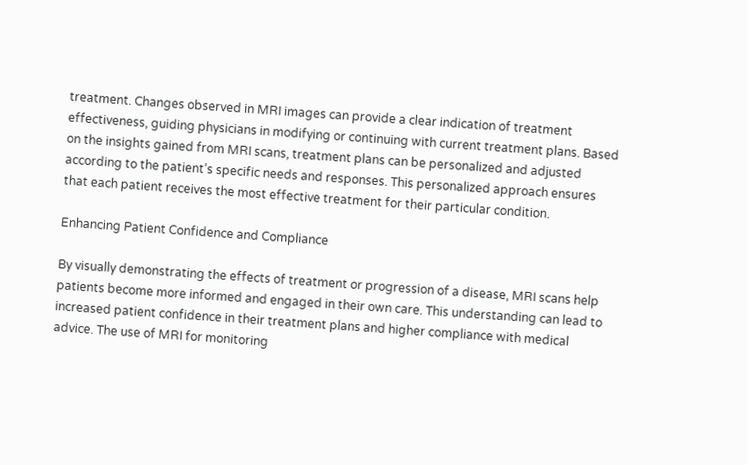treatment. Changes observed in MRI images can provide a clear indication of treatment effectiveness, guiding physicians in modifying or continuing with current treatment plans. Based on the insights gained from MRI scans, treatment plans can be personalized and adjusted according to the patient’s specific needs and responses. This personalized approach ensures that each patient receives the most effective treatment for their particular condition.

Enhancing Patient Confidence and Compliance

By visually demonstrating the effects of treatment or progression of a disease, MRI scans help patients become more informed and engaged in their own care. This understanding can lead to increased patient confidence in their treatment plans and higher compliance with medical advice. The use of MRI for monitoring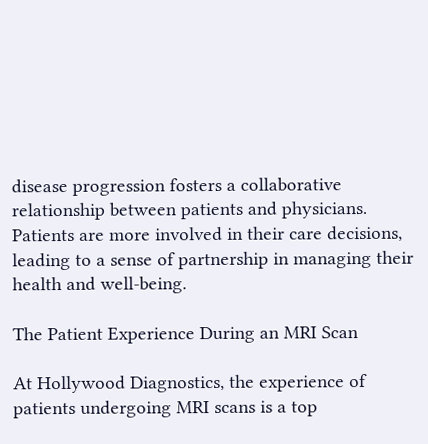disease progression fosters a collaborative relationship between patients and physicians. Patients are more involved in their care decisions, leading to a sense of partnership in managing their health and well-being.

The Patient Experience During an MRI Scan

At Hollywood Diagnostics, the experience of patients undergoing MRI scans is a top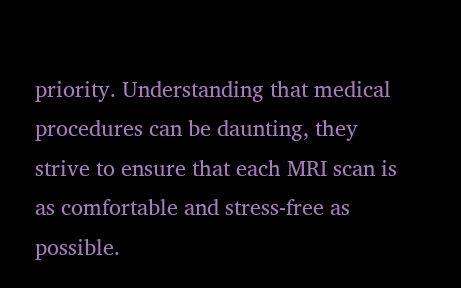priority. Understanding that medical procedures can be daunting, they strive to ensure that each MRI scan is as comfortable and stress-free as possible.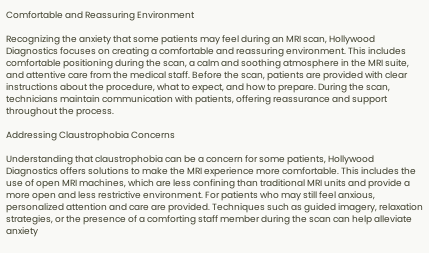Comfortable and Reassuring Environment

Recognizing the anxiety that some patients may feel during an MRI scan, Hollywood Diagnostics focuses on creating a comfortable and reassuring environment. This includes comfortable positioning during the scan, a calm and soothing atmosphere in the MRI suite, and attentive care from the medical staff. Before the scan, patients are provided with clear instructions about the procedure, what to expect, and how to prepare. During the scan, technicians maintain communication with patients, offering reassurance and support throughout the process.

Addressing Claustrophobia Concerns

Understanding that claustrophobia can be a concern for some patients, Hollywood Diagnostics offers solutions to make the MRI experience more comfortable. This includes the use of open MRI machines, which are less confining than traditional MRI units and provide a more open and less restrictive environment. For patients who may still feel anxious, personalized attention and care are provided. Techniques such as guided imagery, relaxation strategies, or the presence of a comforting staff member during the scan can help alleviate anxiety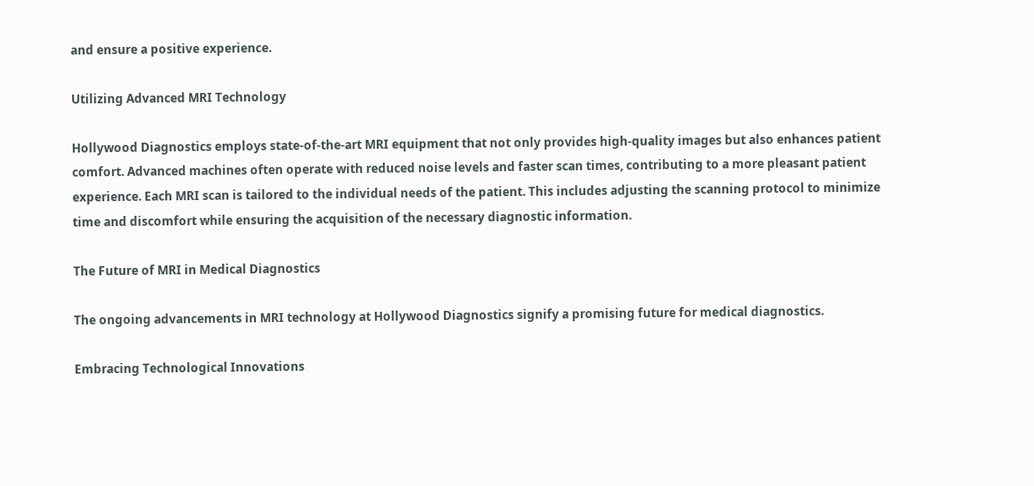and ensure a positive experience.

Utilizing Advanced MRI Technology

Hollywood Diagnostics employs state-of-the-art MRI equipment that not only provides high-quality images but also enhances patient comfort. Advanced machines often operate with reduced noise levels and faster scan times, contributing to a more pleasant patient experience. Each MRI scan is tailored to the individual needs of the patient. This includes adjusting the scanning protocol to minimize time and discomfort while ensuring the acquisition of the necessary diagnostic information.

The Future of MRI in Medical Diagnostics

The ongoing advancements in MRI technology at Hollywood Diagnostics signify a promising future for medical diagnostics.

Embracing Technological Innovations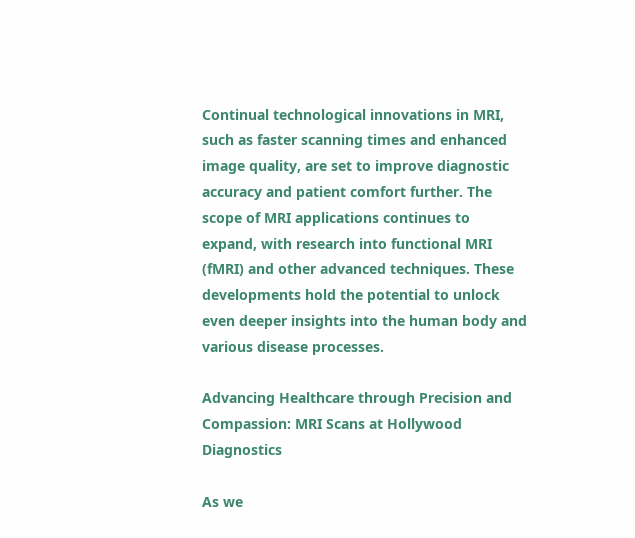Continual technological innovations in MRI, such as faster scanning times and enhanced image quality, are set to improve diagnostic accuracy and patient comfort further. The scope of MRI applications continues to expand, with research into functional MRI (fMRI) and other advanced techniques. These developments hold the potential to unlock even deeper insights into the human body and various disease processes.

Advancing Healthcare through Precision and Compassion: MRI Scans at Hollywood Diagnostics

As we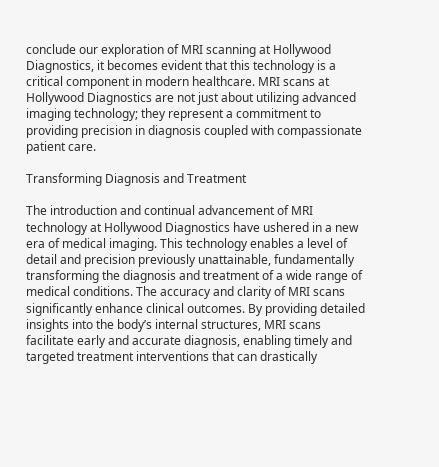conclude our exploration of MRI scanning at Hollywood Diagnostics, it becomes evident that this technology is a critical component in modern healthcare. MRI scans at Hollywood Diagnostics are not just about utilizing advanced imaging technology; they represent a commitment to providing precision in diagnosis coupled with compassionate patient care.

Transforming Diagnosis and Treatment

The introduction and continual advancement of MRI technology at Hollywood Diagnostics have ushered in a new era of medical imaging. This technology enables a level of detail and precision previously unattainable, fundamentally transforming the diagnosis and treatment of a wide range of medical conditions. The accuracy and clarity of MRI scans significantly enhance clinical outcomes. By providing detailed insights into the body’s internal structures, MRI scans facilitate early and accurate diagnosis, enabling timely and targeted treatment interventions that can drastically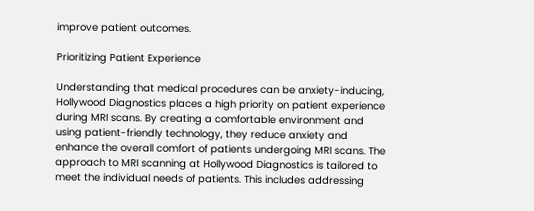improve patient outcomes.

Prioritizing Patient Experience

Understanding that medical procedures can be anxiety-inducing, Hollywood Diagnostics places a high priority on patient experience during MRI scans. By creating a comfortable environment and using patient-friendly technology, they reduce anxiety and enhance the overall comfort of patients undergoing MRI scans. The approach to MRI scanning at Hollywood Diagnostics is tailored to meet the individual needs of patients. This includes addressing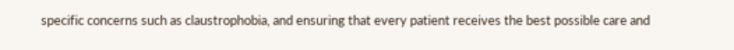specific concerns such as claustrophobia, and ensuring that every patient receives the best possible care and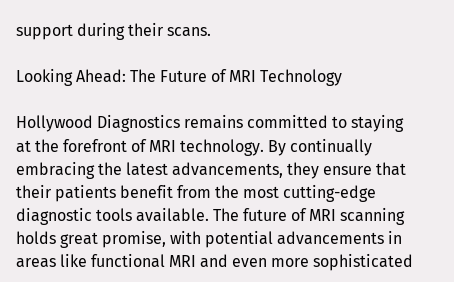support during their scans.

Looking Ahead: The Future of MRI Technology

Hollywood Diagnostics remains committed to staying at the forefront of MRI technology. By continually embracing the latest advancements, they ensure that their patients benefit from the most cutting-edge diagnostic tools available. The future of MRI scanning holds great promise, with potential advancements in areas like functional MRI and even more sophisticated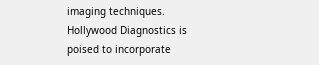imaging techniques. Hollywood Diagnostics is poised to incorporate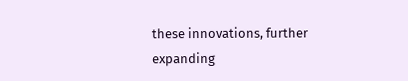these innovations, further expanding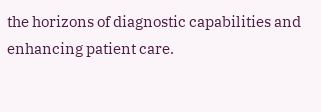the horizons of diagnostic capabilities and enhancing patient care.